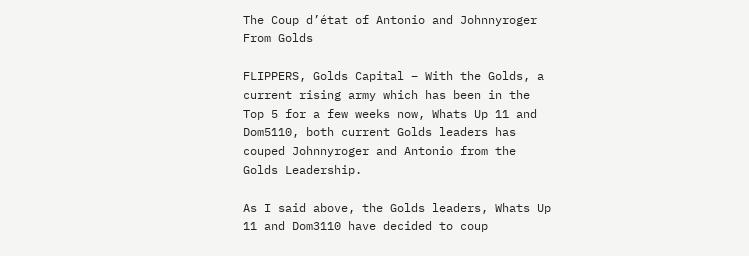The Coup d’état of Antonio and Johnnyroger From Golds

FLIPPERS, Golds Capital – With the Golds, a current rising army which has been in the Top 5 for a few weeks now, Whats Up 11 and Dom5110, both current Golds leaders has couped Johnnyroger and Antonio from the Golds Leadership.

As I said above, the Golds leaders, Whats Up 11 and Dom3110 have decided to coup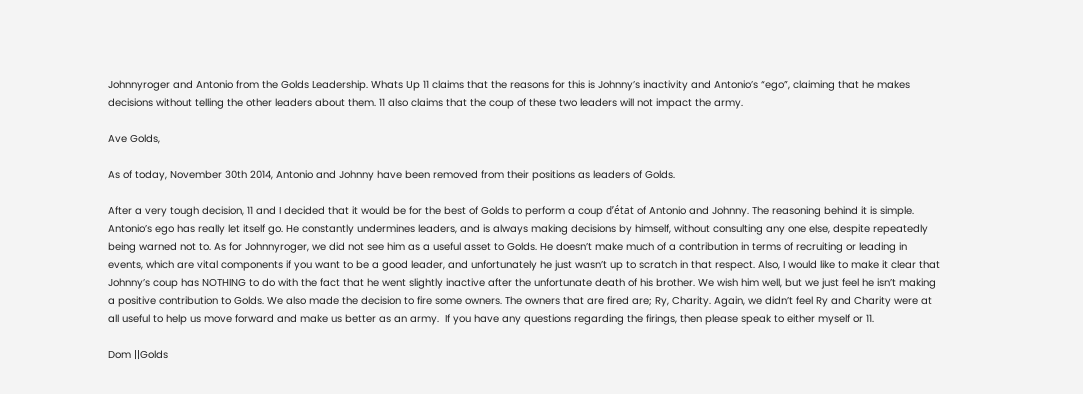Johnnyroger and Antonio from the Golds Leadership. Whats Up 11 claims that the reasons for this is Johnny’s inactivity and Antonio’s “ego”, claiming that he makes decisions without telling the other leaders about them. 11 also claims that the coup of these two leaders will not impact the army.

Ave Golds,

As of today, November 30th 2014, Antonio and Johnny have been removed from their positions as leaders of Golds.

After a very tough decision, 11 and I decided that it would be for the best of Golds to perform a coup d’état of Antonio and Johnny. The reasoning behind it is simple. Antonio’s ego has really let itself go. He constantly undermines leaders, and is always making decisions by himself, without consulting any one else, despite repeatedly being warned not to. As for Johnnyroger, we did not see him as a useful asset to Golds. He doesn’t make much of a contribution in terms of recruiting or leading in events, which are vital components if you want to be a good leader, and unfortunately he just wasn’t up to scratch in that respect. Also, I would like to make it clear that Johnny’s coup has NOTHING to do with the fact that he went slightly inactive after the unfortunate death of his brother. We wish him well, but we just feel he isn’t making a positive contribution to Golds. We also made the decision to fire some owners. The owners that are fired are; Ry, Charity. Again, we didn’t feel Ry and Charity were at all useful to help us move forward and make us better as an army.  If you have any questions regarding the firings, then please speak to either myself or 11.

Dom ||Golds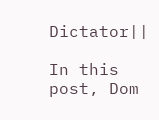Dictator||

In this post, Dom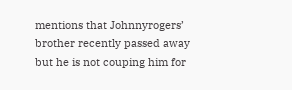mentions that Johnnyrogers’ brother recently passed away but he is not couping him for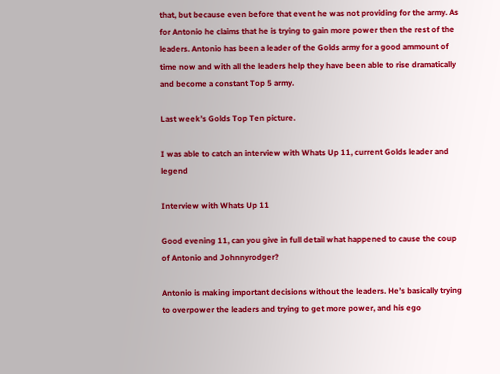that, but because even before that event he was not providing for the army. As for Antonio he claims that he is trying to gain more power then the rest of the leaders. Antonio has been a leader of the Golds army for a good ammount of time now and with all the leaders help they have been able to rise dramatically and become a constant Top 5 army.

Last week’s Golds Top Ten picture.

I was able to catch an interview with Whats Up 11, current Golds leader and legend

Interview with Whats Up 11

Good evening 11, can you give in full detail what happened to cause the coup of Antonio and Johnnyrodger?

Antonio is making important decisions without the leaders. He’s basically trying to overpower the leaders and trying to get more power, and his ego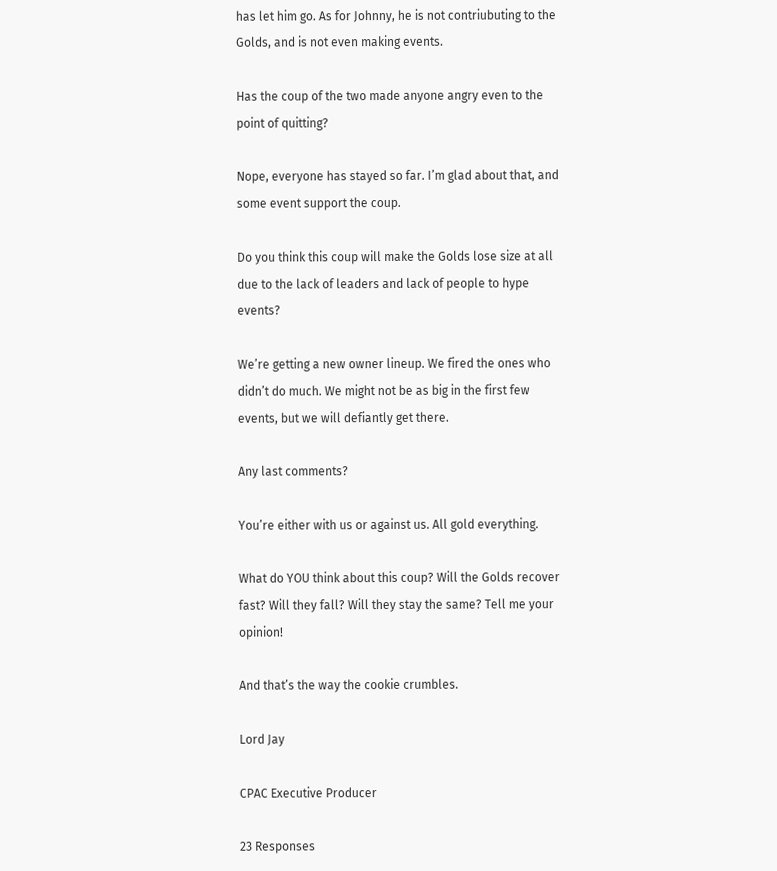has let him go. As for Johnny, he is not contriubuting to the Golds, and is not even making events.

Has the coup of the two made anyone angry even to the point of quitting?

Nope, everyone has stayed so far. I’m glad about that, and some event support the coup.

Do you think this coup will make the Golds lose size at all due to the lack of leaders and lack of people to hype events?

We’re getting a new owner lineup. We fired the ones who didn’t do much. We might not be as big in the first few events, but we will defiantly get there.

Any last comments?

You’re either with us or against us. All gold everything.

What do YOU think about this coup? Will the Golds recover fast? Will they fall? Will they stay the same? Tell me your opinion!

And that’s the way the cookie crumbles.

Lord Jay

CPAC Executive Producer

23 Responses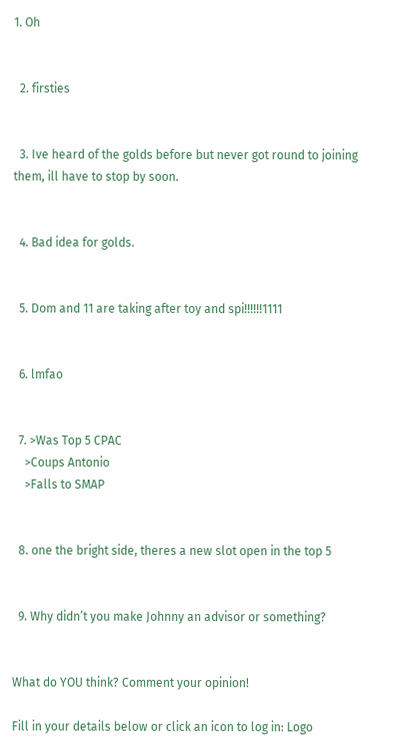1. Oh


  2. firsties


  3. Ive heard of the golds before but never got round to joining them, ill have to stop by soon.


  4. Bad idea for golds.


  5. Dom and 11 are taking after toy and spi!!!!!!1111


  6. lmfao


  7. >Was Top 5 CPAC
    >Coups Antonio
    >Falls to SMAP


  8. one the bright side, theres a new slot open in the top 5


  9. Why didn’t you make Johnny an advisor or something?


What do YOU think? Comment your opinion!

Fill in your details below or click an icon to log in: Logo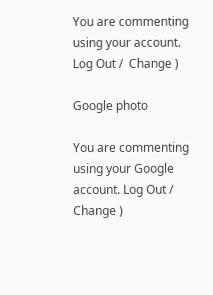You are commenting using your account. Log Out /  Change )

Google photo

You are commenting using your Google account. Log Out /  Change )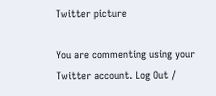Twitter picture

You are commenting using your Twitter account. Log Out /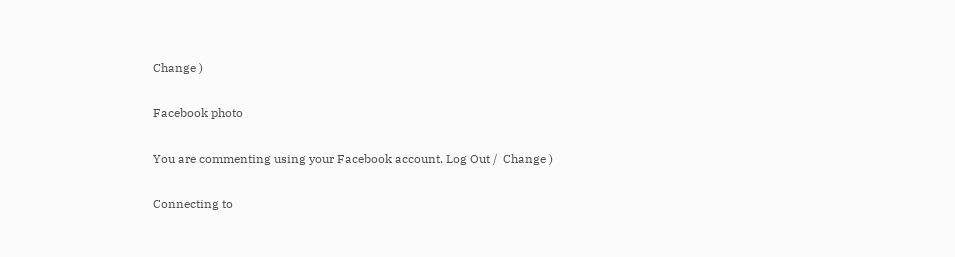Change )

Facebook photo

You are commenting using your Facebook account. Log Out /  Change )

Connecting to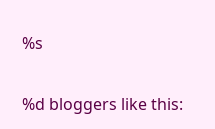%s

%d bloggers like this: